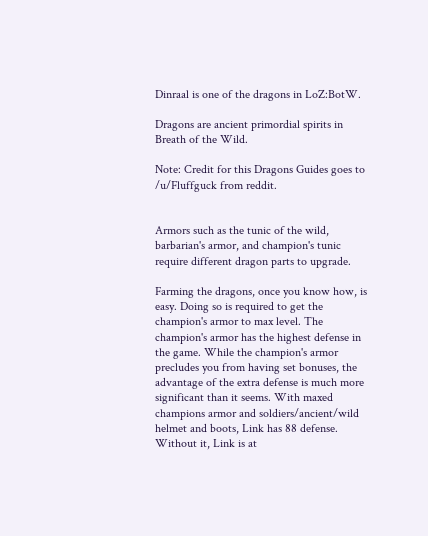Dinraal is one of the dragons in LoZ:BotW.

Dragons are ancient primordial spirits in Breath of the Wild.

Note: Credit for this Dragons Guides goes to /u/Fluffguck from reddit.


Armors such as the tunic of the wild, barbarian's armor, and champion's tunic require different dragon parts to upgrade.

Farming the dragons, once you know how, is easy. Doing so is required to get the champion's armor to max level. The champion's armor has the highest defense in the game. While the champion's armor precludes you from having set bonuses, the advantage of the extra defense is much more significant than it seems. With maxed champions armor and soldiers/ancient/wild helmet and boots, Link has 88 defense. Without it, Link is at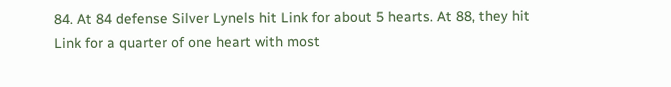84. At 84 defense Silver Lynels hit Link for about 5 hearts. At 88, they hit Link for a quarter of one heart with most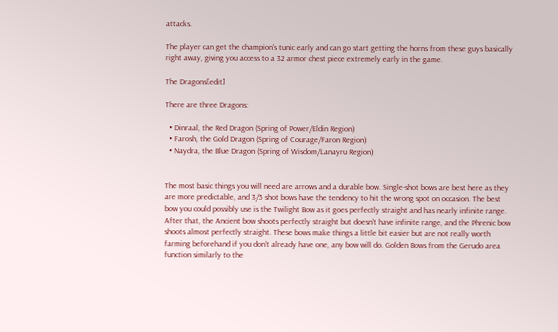attacks.

The player can get the champion's tunic early and can go start getting the horns from these guys basically right away, giving you access to a 32 armor chest piece extremely early in the game.

The Dragons[edit]

There are three Dragons:

  • Dinraal, the Red Dragon (Spring of Power/Eldin Region)
  • Farosh, the Gold Dragon (Spring of Courage/Faron Region)
  • Naydra, the Blue Dragon (Spring of Wisdom/Lanayru Region)


The most basic things you will need are arrows and a durable bow. Single-shot bows are best here as they are more predictable, and 3/5 shot bows have the tendency to hit the wrong spot on occasion. The best bow you could possibly use is the Twilight Bow as it goes perfectly straight and has nearly infinite range. After that, the Ancient bow shoots perfectly straight but doesn't have infinite range, and the Phrenic bow shoots almost perfectly straight. These bows make things a little bit easier but are not really worth farming beforehand if you don't already have one, any bow will do. Golden Bows from the Gerudo area function similarly to the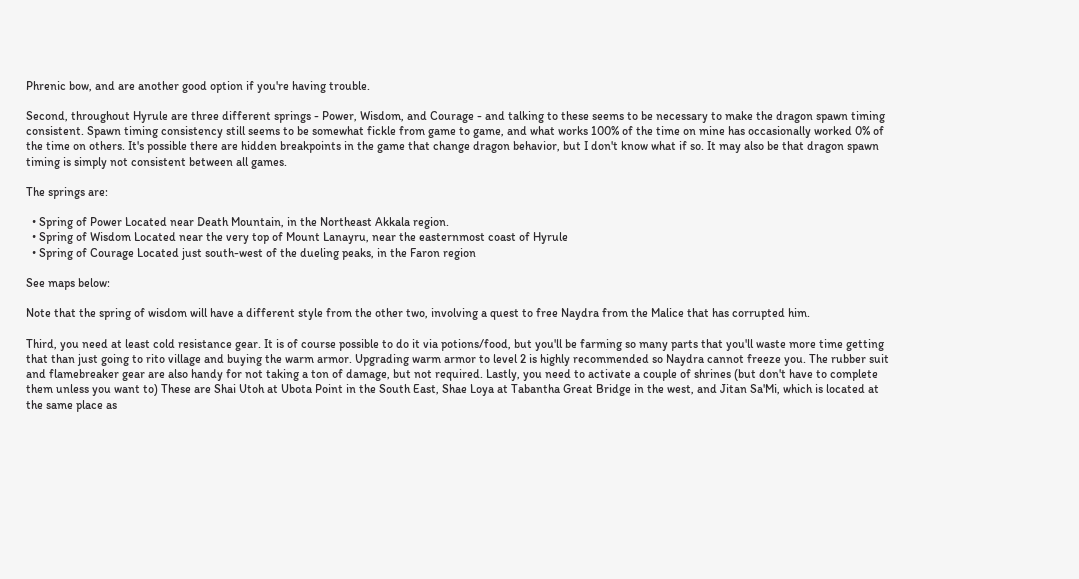Phrenic bow, and are another good option if you're having trouble.

Second, throughout Hyrule are three different springs - Power, Wisdom, and Courage - and talking to these seems to be necessary to make the dragon spawn timing consistent. Spawn timing consistency still seems to be somewhat fickle from game to game, and what works 100% of the time on mine has occasionally worked 0% of the time on others. It's possible there are hidden breakpoints in the game that change dragon behavior, but I don't know what if so. It may also be that dragon spawn timing is simply not consistent between all games.

The springs are:

  • Spring of Power Located near Death Mountain, in the Northeast Akkala region.
  • Spring of Wisdom Located near the very top of Mount Lanayru, near the easternmost coast of Hyrule
  • Spring of Courage Located just south-west of the dueling peaks, in the Faron region

See maps below:

Note that the spring of wisdom will have a different style from the other two, involving a quest to free Naydra from the Malice that has corrupted him.

Third, you need at least cold resistance gear. It is of course possible to do it via potions/food, but you'll be farming so many parts that you'll waste more time getting that than just going to rito village and buying the warm armor. Upgrading warm armor to level 2 is highly recommended so Naydra cannot freeze you. The rubber suit and flamebreaker gear are also handy for not taking a ton of damage, but not required. Lastly, you need to activate a couple of shrines (but don't have to complete them unless you want to) These are Shai Utoh at Ubota Point in the South East, Shae Loya at Tabantha Great Bridge in the west, and Jitan Sa'Mi, which is located at the same place as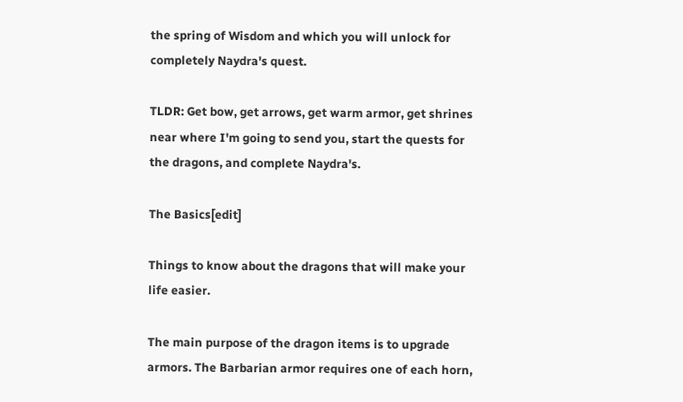the spring of Wisdom and which you will unlock for completely Naydra's quest.

TLDR: Get bow, get arrows, get warm armor, get shrines near where I'm going to send you, start the quests for the dragons, and complete Naydra's.

The Basics[edit]

Things to know about the dragons that will make your life easier.

The main purpose of the dragon items is to upgrade armors. The Barbarian armor requires one of each horn,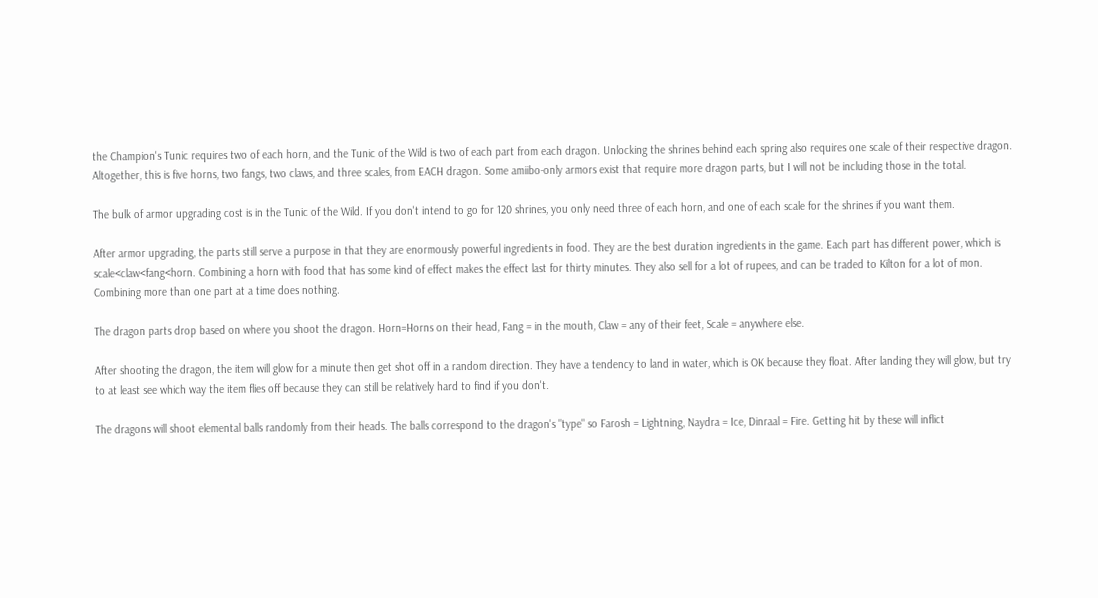the Champion's Tunic requires two of each horn, and the Tunic of the Wild is two of each part from each dragon. Unlocking the shrines behind each spring also requires one scale of their respective dragon. Altogether, this is five horns, two fangs, two claws, and three scales, from EACH dragon. Some amiibo-only armors exist that require more dragon parts, but I will not be including those in the total.

The bulk of armor upgrading cost is in the Tunic of the Wild. If you don't intend to go for 120 shrines, you only need three of each horn, and one of each scale for the shrines if you want them.

After armor upgrading, the parts still serve a purpose in that they are enormously powerful ingredients in food. They are the best duration ingredients in the game. Each part has different power, which is scale<claw<fang<horn. Combining a horn with food that has some kind of effect makes the effect last for thirty minutes. They also sell for a lot of rupees, and can be traded to Kilton for a lot of mon. Combining more than one part at a time does nothing.

The dragon parts drop based on where you shoot the dragon. Horn=Horns on their head, Fang = in the mouth, Claw = any of their feet, Scale = anywhere else.

After shooting the dragon, the item will glow for a minute then get shot off in a random direction. They have a tendency to land in water, which is OK because they float. After landing they will glow, but try to at least see which way the item flies off because they can still be relatively hard to find if you don't.

The dragons will shoot elemental balls randomly from their heads. The balls correspond to the dragon's "type" so Farosh = Lightning, Naydra = Ice, Dinraal = Fire. Getting hit by these will inflict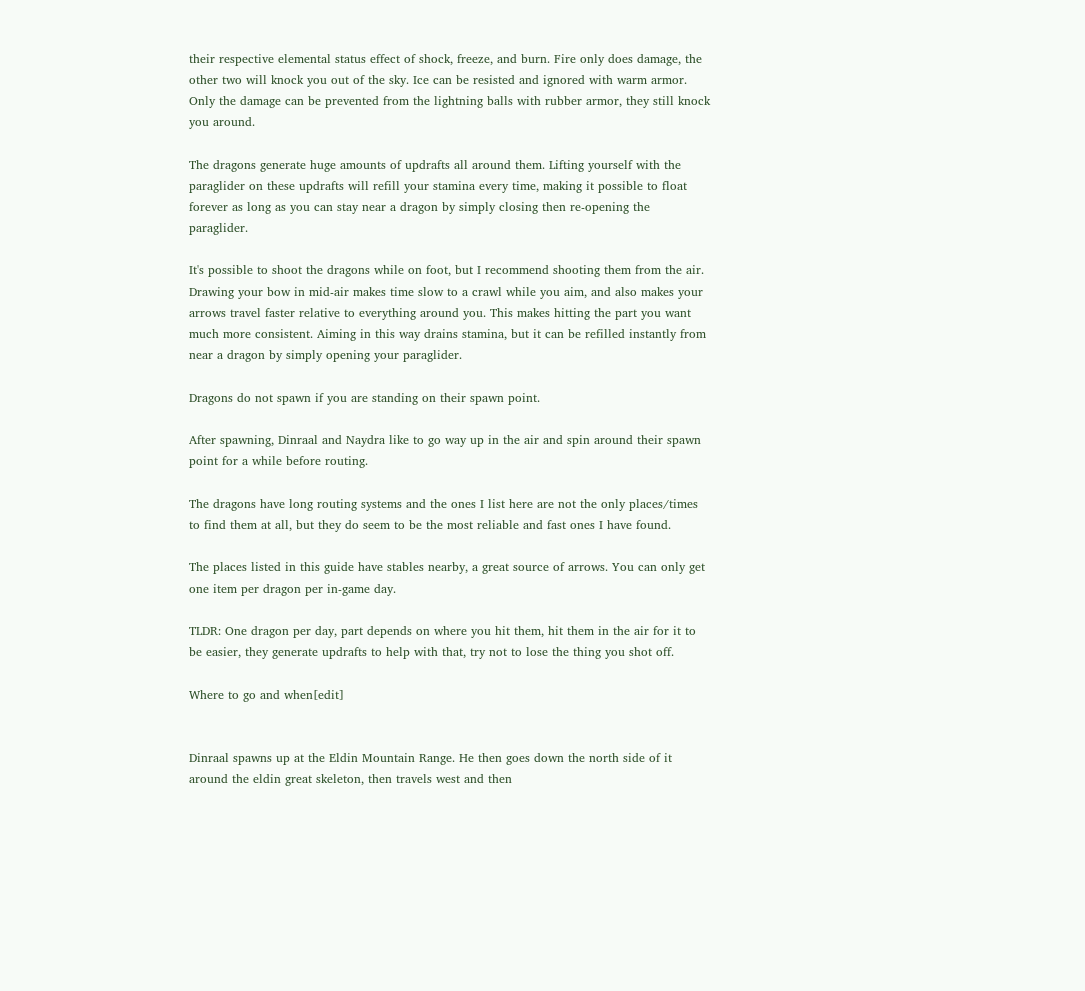their respective elemental status effect of shock, freeze, and burn. Fire only does damage, the other two will knock you out of the sky. Ice can be resisted and ignored with warm armor. Only the damage can be prevented from the lightning balls with rubber armor, they still knock you around.

The dragons generate huge amounts of updrafts all around them. Lifting yourself with the paraglider on these updrafts will refill your stamina every time, making it possible to float forever as long as you can stay near a dragon by simply closing then re-opening the paraglider.

It's possible to shoot the dragons while on foot, but I recommend shooting them from the air. Drawing your bow in mid-air makes time slow to a crawl while you aim, and also makes your arrows travel faster relative to everything around you. This makes hitting the part you want much more consistent. Aiming in this way drains stamina, but it can be refilled instantly from near a dragon by simply opening your paraglider.

Dragons do not spawn if you are standing on their spawn point.

After spawning, Dinraal and Naydra like to go way up in the air and spin around their spawn point for a while before routing.

The dragons have long routing systems and the ones I list here are not the only places/times to find them at all, but they do seem to be the most reliable and fast ones I have found.

The places listed in this guide have stables nearby, a great source of arrows. You can only get one item per dragon per in-game day.

TLDR: One dragon per day, part depends on where you hit them, hit them in the air for it to be easier, they generate updrafts to help with that, try not to lose the thing you shot off.

Where to go and when[edit]


Dinraal spawns up at the Eldin Mountain Range. He then goes down the north side of it around the eldin great skeleton, then travels west and then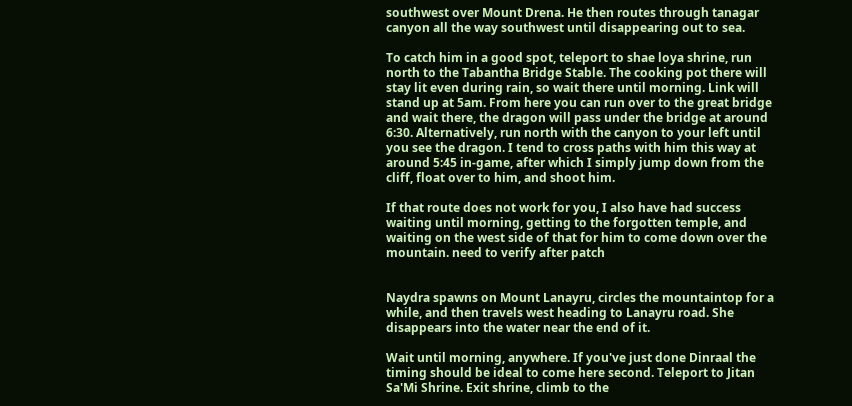southwest over Mount Drena. He then routes through tanagar canyon all the way southwest until disappearing out to sea.

To catch him in a good spot, teleport to shae loya shrine, run north to the Tabantha Bridge Stable. The cooking pot there will stay lit even during rain, so wait there until morning. Link will stand up at 5am. From here you can run over to the great bridge and wait there, the dragon will pass under the bridge at around 6:30. Alternatively, run north with the canyon to your left until you see the dragon. I tend to cross paths with him this way at around 5:45 in-game, after which I simply jump down from the cliff, float over to him, and shoot him.

If that route does not work for you, I also have had success waiting until morning, getting to the forgotten temple, and waiting on the west side of that for him to come down over the mountain. need to verify after patch


Naydra spawns on Mount Lanayru, circles the mountaintop for a while, and then travels west heading to Lanayru road. She disappears into the water near the end of it.

Wait until morning, anywhere. If you've just done Dinraal the timing should be ideal to come here second. Teleport to Jitan Sa'Mi Shrine. Exit shrine, climb to the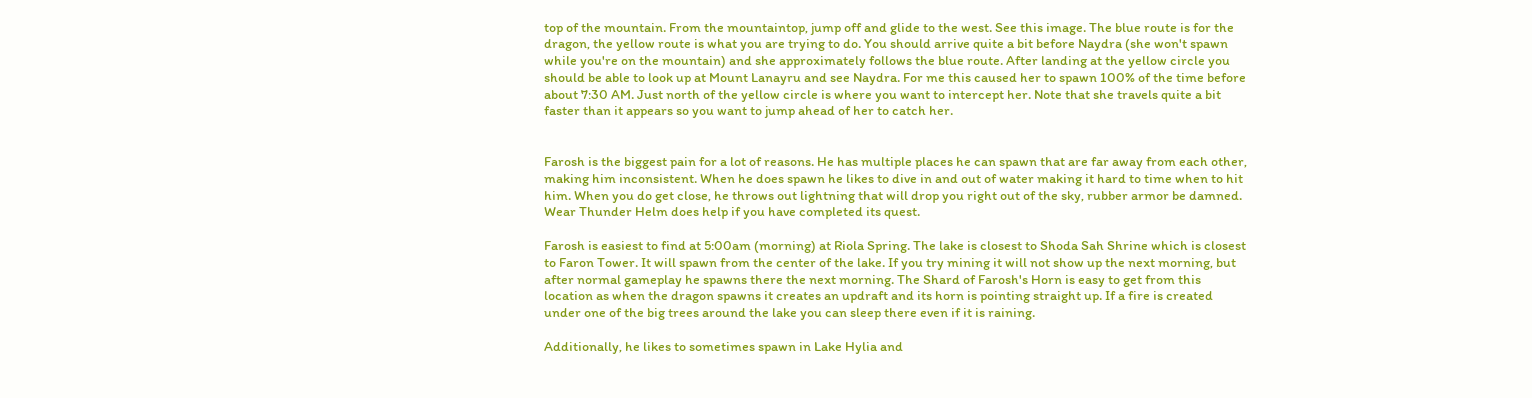top of the mountain. From the mountaintop, jump off and glide to the west. See this image. The blue route is for the dragon, the yellow route is what you are trying to do. You should arrive quite a bit before Naydra (she won't spawn while you're on the mountain) and she approximately follows the blue route. After landing at the yellow circle you should be able to look up at Mount Lanayru and see Naydra. For me this caused her to spawn 100% of the time before about 7:30 AM. Just north of the yellow circle is where you want to intercept her. Note that she travels quite a bit faster than it appears so you want to jump ahead of her to catch her.


Farosh is the biggest pain for a lot of reasons. He has multiple places he can spawn that are far away from each other, making him inconsistent. When he does spawn he likes to dive in and out of water making it hard to time when to hit him. When you do get close, he throws out lightning that will drop you right out of the sky, rubber armor be damned. Wear Thunder Helm does help if you have completed its quest.

Farosh is easiest to find at 5:00am (morning) at Riola Spring. The lake is closest to Shoda Sah Shrine which is closest to Faron Tower. It will spawn from the center of the lake. If you try mining it will not show up the next morning, but after normal gameplay he spawns there the next morning. The Shard of Farosh's Horn is easy to get from this location as when the dragon spawns it creates an updraft and its horn is pointing straight up. If a fire is created under one of the big trees around the lake you can sleep there even if it is raining.

Additionally, he likes to sometimes spawn in Lake Hylia and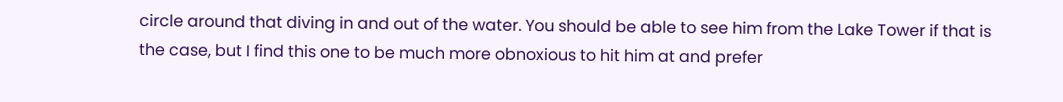circle around that diving in and out of the water. You should be able to see him from the Lake Tower if that is the case, but I find this one to be much more obnoxious to hit him at and prefer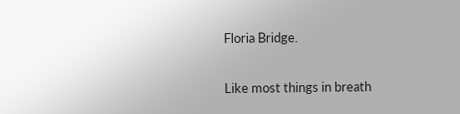Floria Bridge.


Like most things in breath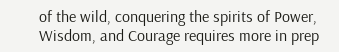of the wild, conquering the spirits of Power, Wisdom, and Courage requires more in prep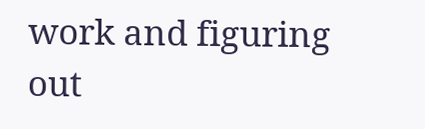work and figuring out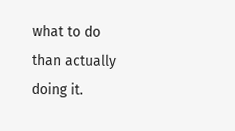what to do than actually doing it.